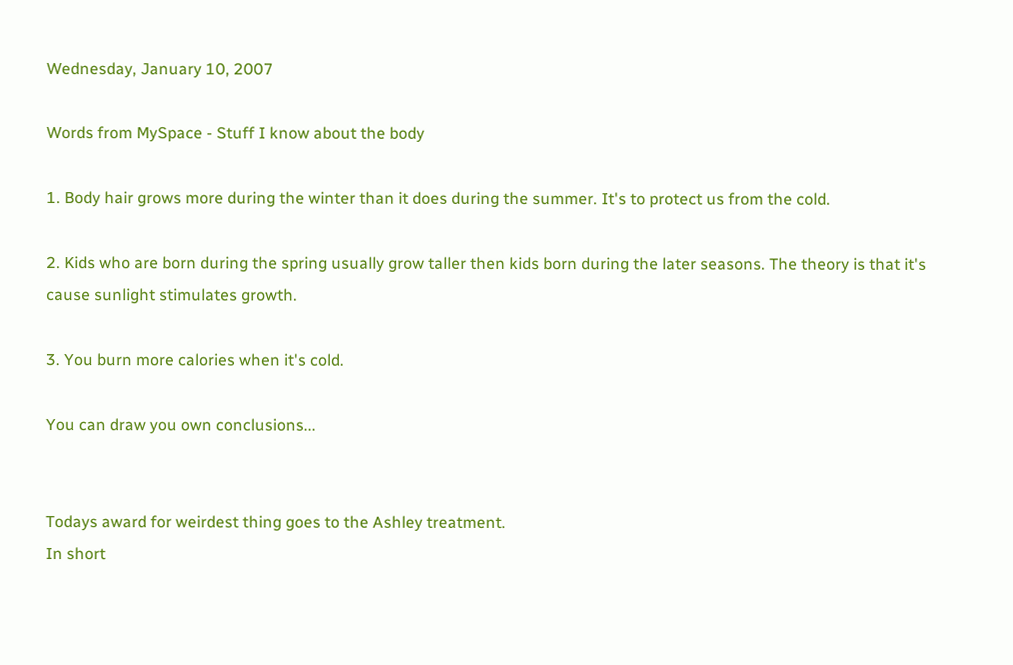Wednesday, January 10, 2007

Words from MySpace - Stuff I know about the body

1. Body hair grows more during the winter than it does during the summer. It's to protect us from the cold.

2. Kids who are born during the spring usually grow taller then kids born during the later seasons. The theory is that it's cause sunlight stimulates growth.

3. You burn more calories when it's cold.

You can draw you own conclusions...


Todays award for weirdest thing goes to the Ashley treatment.
In short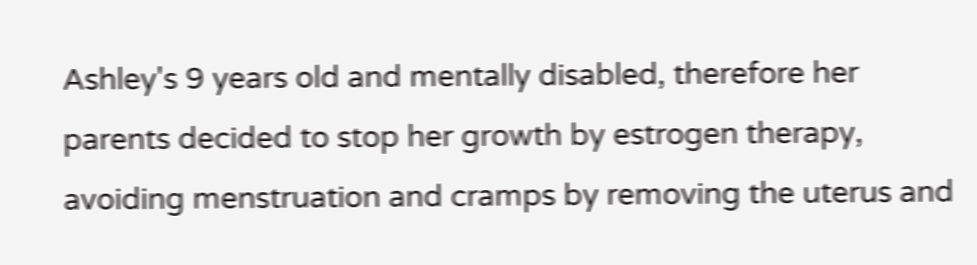Ashley's 9 years old and mentally disabled, therefore her parents decided to stop her growth by estrogen therapy, avoiding menstruation and cramps by removing the uterus and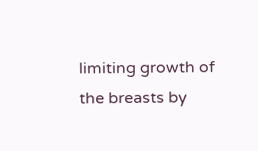limiting growth of the breasts by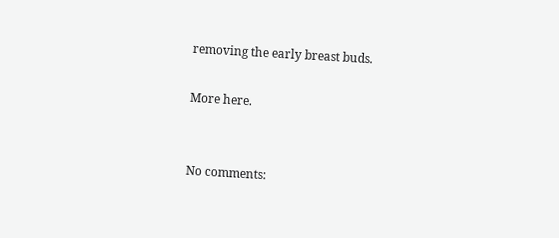removing the early breast buds.

More here.


No comments: